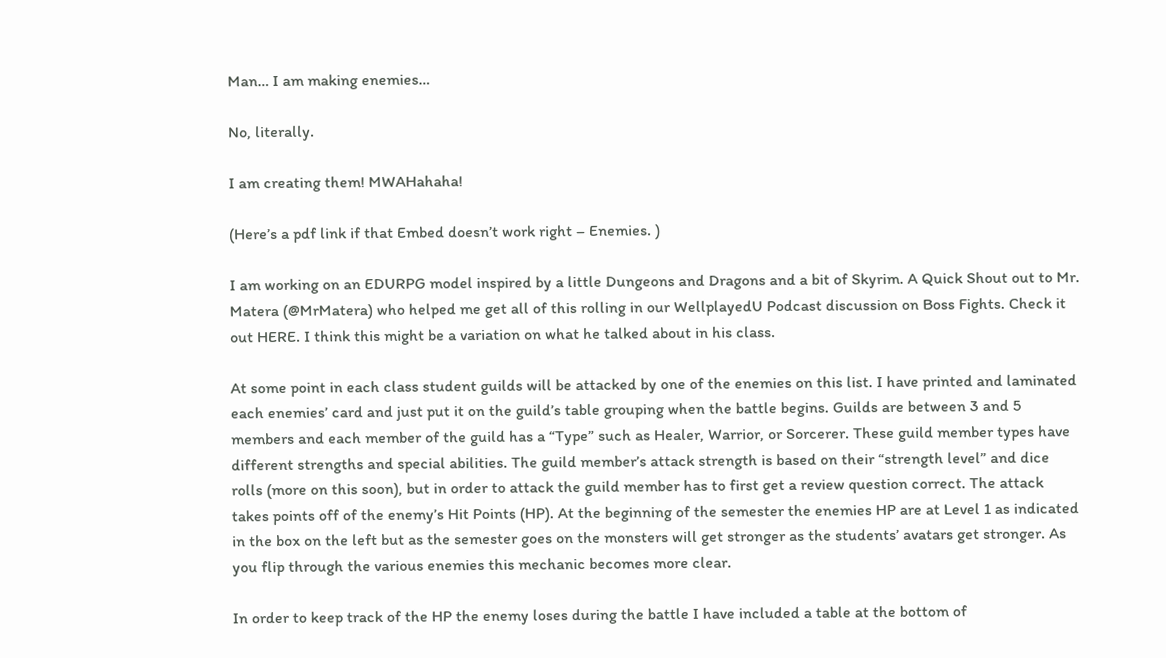Man… I am making enemies…

No, literally.

I am creating them! MWAHahaha!

(Here’s a pdf link if that Embed doesn’t work right – Enemies. )

I am working on an EDURPG model inspired by a little Dungeons and Dragons and a bit of Skyrim. A Quick Shout out to Mr. Matera (@MrMatera) who helped me get all of this rolling in our WellplayedU Podcast discussion on Boss Fights. Check it out HERE. I think this might be a variation on what he talked about in his class.

At some point in each class student guilds will be attacked by one of the enemies on this list. I have printed and laminated each enemies’ card and just put it on the guild’s table grouping when the battle begins. Guilds are between 3 and 5 members and each member of the guild has a “Type” such as Healer, Warrior, or Sorcerer. These guild member types have different strengths and special abilities. The guild member’s attack strength is based on their “strength level” and dice rolls (more on this soon), but in order to attack the guild member has to first get a review question correct. The attack takes points off of the enemy’s Hit Points (HP). At the beginning of the semester the enemies HP are at Level 1 as indicated in the box on the left but as the semester goes on the monsters will get stronger as the students’ avatars get stronger. As you flip through the various enemies this mechanic becomes more clear.

In order to keep track of the HP the enemy loses during the battle I have included a table at the bottom of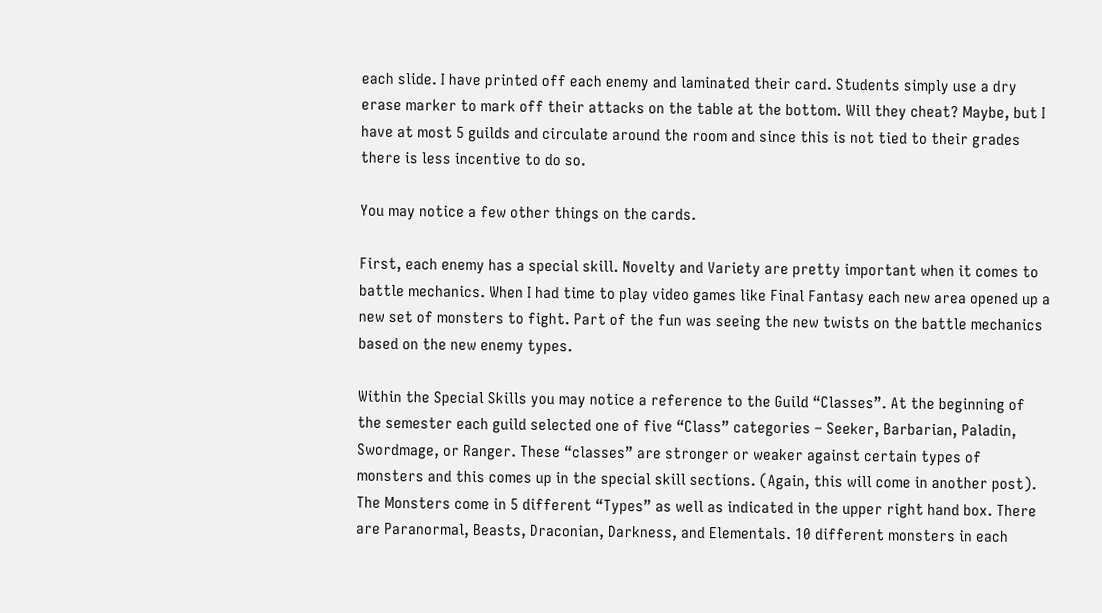each slide. I have printed off each enemy and laminated their card. Students simply use a dry erase marker to mark off their attacks on the table at the bottom. Will they cheat? Maybe, but I have at most 5 guilds and circulate around the room and since this is not tied to their grades there is less incentive to do so.

You may notice a few other things on the cards.

First, each enemy has a special skill. Novelty and Variety are pretty important when it comes to battle mechanics. When I had time to play video games like Final Fantasy each new area opened up a new set of monsters to fight. Part of the fun was seeing the new twists on the battle mechanics based on the new enemy types.

Within the Special Skills you may notice a reference to the Guild “Classes”. At the beginning of the semester each guild selected one of five “Class” categories – Seeker, Barbarian, Paladin, Swordmage, or Ranger. These “classes” are stronger or weaker against certain types of monsters and this comes up in the special skill sections. (Again, this will come in another post). The Monsters come in 5 different “Types” as well as indicated in the upper right hand box. There are Paranormal, Beasts, Draconian, Darkness, and Elementals. 10 different monsters in each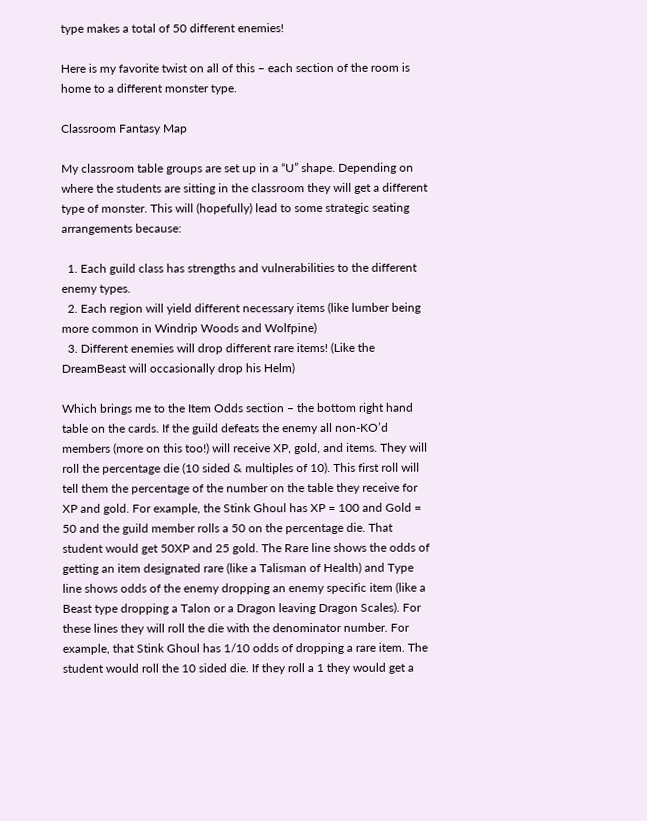type makes a total of 50 different enemies!

Here is my favorite twist on all of this – each section of the room is home to a different monster type.

Classroom Fantasy Map

My classroom table groups are set up in a “U” shape. Depending on where the students are sitting in the classroom they will get a different type of monster. This will (hopefully) lead to some strategic seating arrangements because:

  1. Each guild class has strengths and vulnerabilities to the different enemy types.
  2. Each region will yield different necessary items (like lumber being more common in Windrip Woods and Wolfpine)
  3. Different enemies will drop different rare items! (Like the DreamBeast will occasionally drop his Helm)

Which brings me to the Item Odds section – the bottom right hand table on the cards. If the guild defeats the enemy all non-KO’d members (more on this too!) will receive XP, gold, and items. They will roll the percentage die (10 sided & multiples of 10). This first roll will tell them the percentage of the number on the table they receive for XP and gold. For example, the Stink Ghoul has XP = 100 and Gold = 50 and the guild member rolls a 50 on the percentage die. That student would get 50XP and 25 gold. The Rare line shows the odds of getting an item designated rare (like a Talisman of Health) and Type line shows odds of the enemy dropping an enemy specific item (like a Beast type dropping a Talon or a Dragon leaving Dragon Scales). For these lines they will roll the die with the denominator number. For example, that Stink Ghoul has 1/10 odds of dropping a rare item. The student would roll the 10 sided die. If they roll a 1 they would get a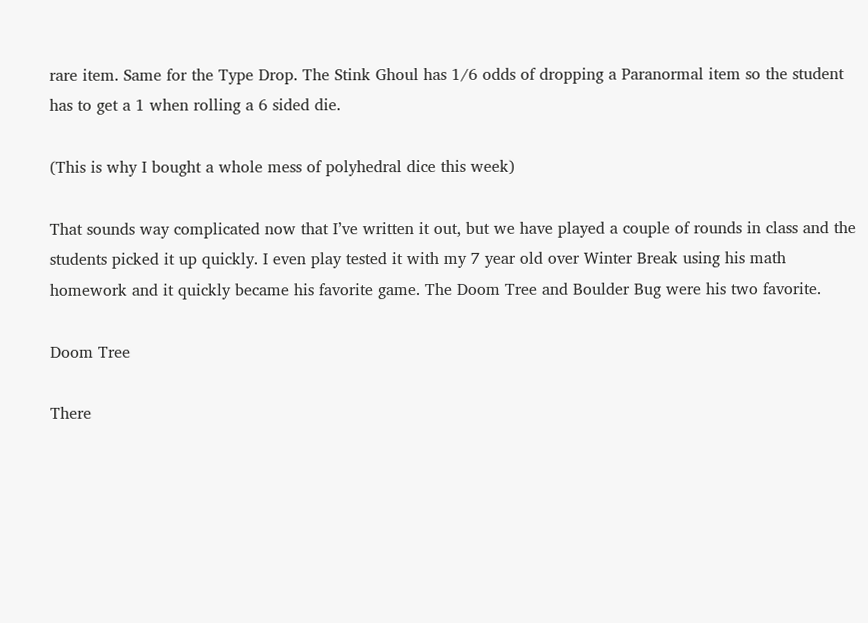rare item. Same for the Type Drop. The Stink Ghoul has 1/6 odds of dropping a Paranormal item so the student has to get a 1 when rolling a 6 sided die.

(This is why I bought a whole mess of polyhedral dice this week)

That sounds way complicated now that I’ve written it out, but we have played a couple of rounds in class and the students picked it up quickly. I even play tested it with my 7 year old over Winter Break using his math homework and it quickly became his favorite game. The Doom Tree and Boulder Bug were his two favorite.

Doom Tree

There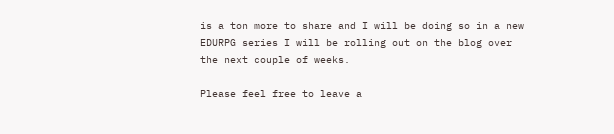is a ton more to share and I will be doing so in a new EDURPG series I will be rolling out on the blog over the next couple of weeks.

Please feel free to leave a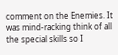comment on the Enemies. It was mind-racking think of all the special skills so I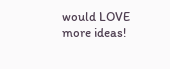would LOVE more ideas!